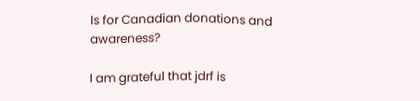Is for Canadian donations and awareness?

I am grateful that jdrf is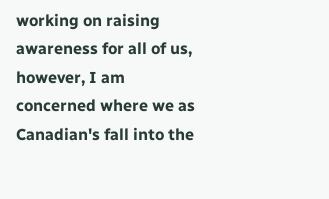working on raising awareness for all of us, however, I am concerned where we as Canadian's fall into the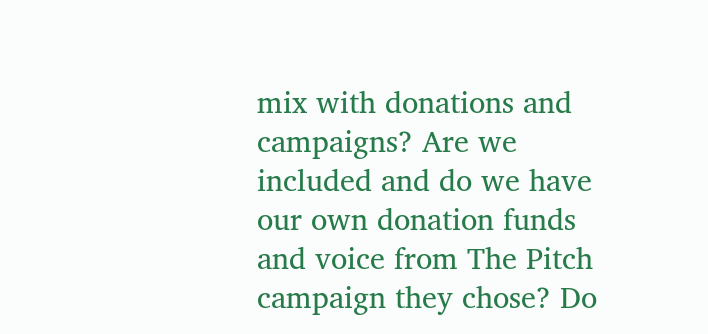mix with donations and campaigns? Are we included and do we have our own donation funds and voice from The Pitch campaign they chose? Do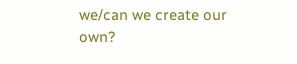we/can we create our own?